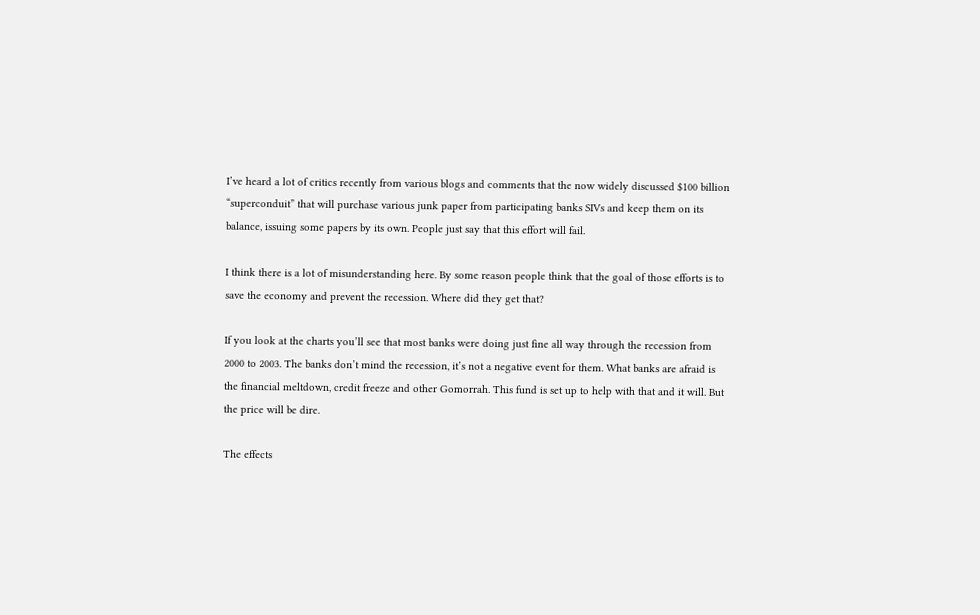I’ve heard a lot of critics recently from various blogs and comments that the now widely discussed $100 billion “superconduit” that will purchase various junk paper from participating banks SIVs and keep them on its balance, issuing some papers by its own. People just say that this effort will fail.

I think there is a lot of misunderstanding here. By some reason people think that the goal of those efforts is to save the economy and prevent the recession. Where did they get that?

If you look at the charts you’ll see that most banks were doing just fine all way through the recession from 2000 to 2003. The banks don’t mind the recession, it’s not a negative event for them. What banks are afraid is the financial meltdown, credit freeze and other Gomorrah. This fund is set up to help with that and it will. But the price will be dire.

The effects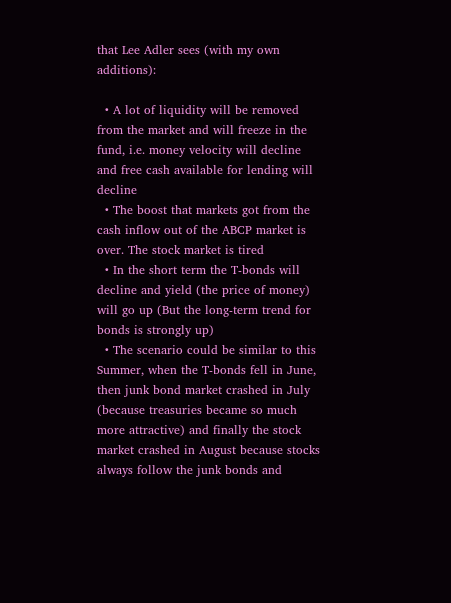that Lee Adler sees (with my own additions):

  • A lot of liquidity will be removed from the market and will freeze in the fund, i.e. money velocity will decline and free cash available for lending will decline
  • The boost that markets got from the cash inflow out of the ABCP market is over. The stock market is tired
  • In the short term the T-bonds will decline and yield (the price of money) will go up (But the long-term trend for bonds is strongly up)
  • The scenario could be similar to this Summer, when the T-bonds fell in June, then junk bond market crashed in July (because treasuries became so much more attractive) and finally the stock market crashed in August because stocks always follow the junk bonds and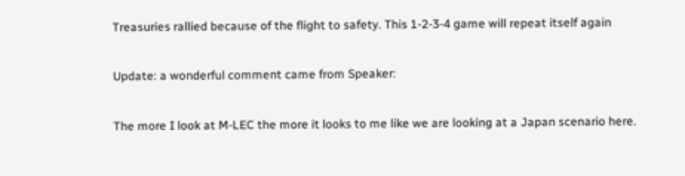Treasuries rallied because of the flight to safety. This 1-2-3-4 game will repeat itself again

Update: a wonderful comment came from Speaker:

The more I look at M-LEC the more it looks to me like we are looking at a Japan scenario here.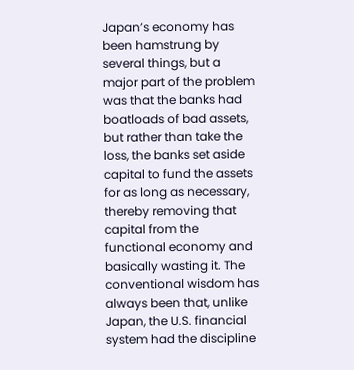Japan’s economy has been hamstrung by several things, but a major part of the problem was that the banks had boatloads of bad assets, but rather than take the loss, the banks set aside capital to fund the assets for as long as necessary, thereby removing that capital from the functional economy and basically wasting it. The conventional wisdom has always been that, unlike Japan, the U.S. financial system had the discipline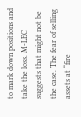to mark down positions and take the loss. M-LEC suggests that might not be the case. The fear of selling assets at “fire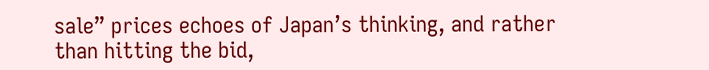sale” prices echoes of Japan’s thinking, and rather than hitting the bid,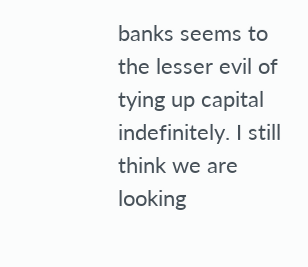banks seems to the lesser evil of tying up capital indefinitely. I still think we are looking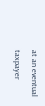at an eventual taxpayer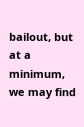bailout, but at a minimum, we may find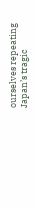ourselves repeating Japan’s tragic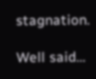stagnation.

Well said…